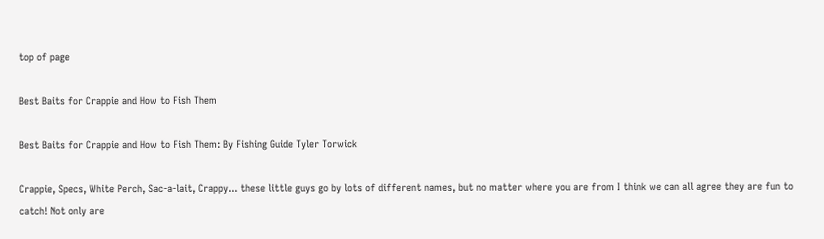top of page

Best Baits for Crappie and How to Fish Them

Best Baits for Crappie and How to Fish Them: By Fishing Guide Tyler Torwick

Crappie, Specs, White Perch, Sac-a-lait, Crappy... these little guys go by lots of different names, but no matter where you are from I think we can all agree they are fun to catch! Not only are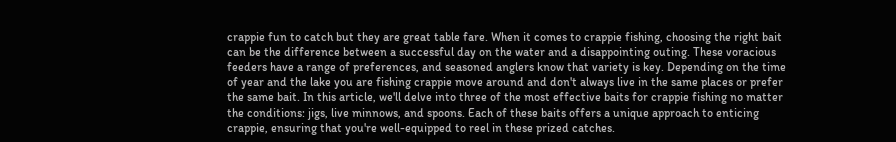crappie fun to catch but they are great table fare. When it comes to crappie fishing, choosing the right bait can be the difference between a successful day on the water and a disappointing outing. These voracious feeders have a range of preferences, and seasoned anglers know that variety is key. Depending on the time of year and the lake you are fishing crappie move around and don't always live in the same places or prefer the same bait. In this article, we'll delve into three of the most effective baits for crappie fishing no matter the conditions: jigs, live minnows, and spoons. Each of these baits offers a unique approach to enticing crappie, ensuring that you're well-equipped to reel in these prized catches.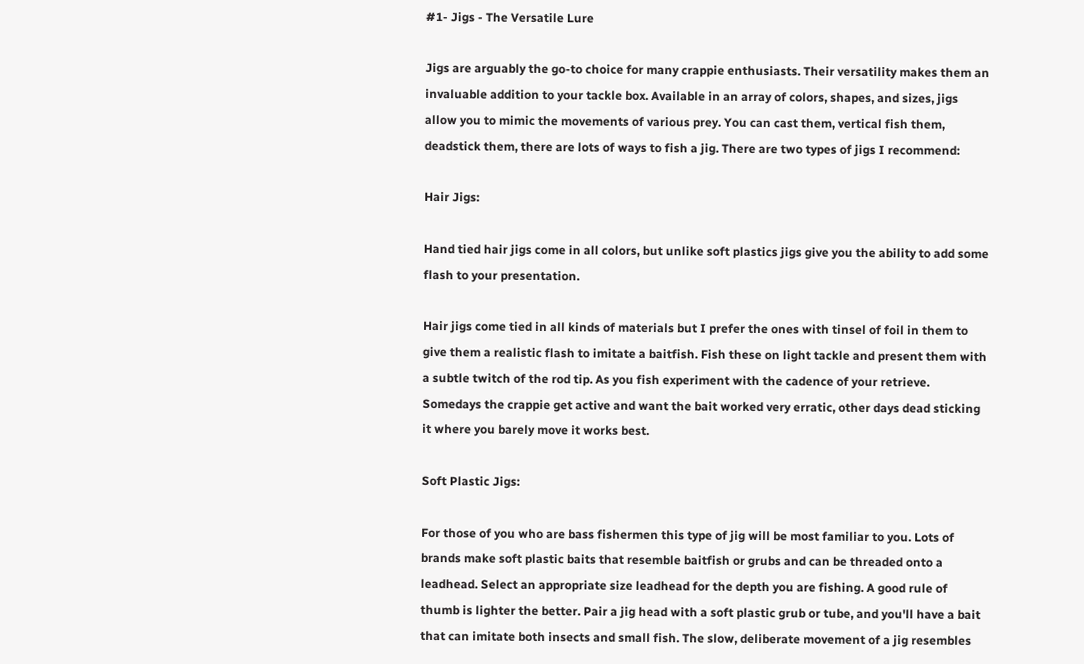#1- Jigs - The Versatile Lure

Jigs are arguably the go-to choice for many crappie enthusiasts. Their versatility makes them an invaluable addition to your tackle box. Available in an array of colors, shapes, and sizes, jigs allow you to mimic the movements of various prey. You can cast them, vertical fish them, deadstick them, there are lots of ways to fish a jig. There are two types of jigs I recommend:

Hair Jigs:

Hand tied hair jigs come in all colors, but unlike soft plastics jigs give you the ability to add some flash to your presentation.

Hair jigs come tied in all kinds of materials but I prefer the ones with tinsel of foil in them to give them a realistic flash to imitate a baitfish. Fish these on light tackle and present them with a subtle twitch of the rod tip. As you fish experiment with the cadence of your retrieve. Somedays the crappie get active and want the bait worked very erratic, other days dead sticking it where you barely move it works best.

Soft Plastic Jigs:

For those of you who are bass fishermen this type of jig will be most familiar to you. Lots of brands make soft plastic baits that resemble baitfish or grubs and can be threaded onto a leadhead. Select an appropriate size leadhead for the depth you are fishing. A good rule of thumb is lighter the better. Pair a jig head with a soft plastic grub or tube, and you'll have a bait that can imitate both insects and small fish. The slow, deliberate movement of a jig resembles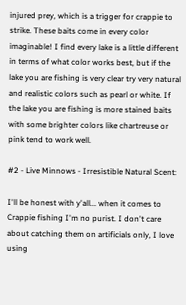injured prey, which is a trigger for crappie to strike. These baits come in every color imaginable! I find every lake is a little different in terms of what color works best, but if the lake you are fishing is very clear try very natural and realistic colors such as pearl or white. If the lake you are fishing is more stained baits with some brighter colors like chartreuse or pink tend to work well.

#2 - Live Minnows - Irresistible Natural Scent:

I'll be honest with y'all... when it comes to Crappie fishing I'm no purist. I don't care about catching them on artificials only, I love using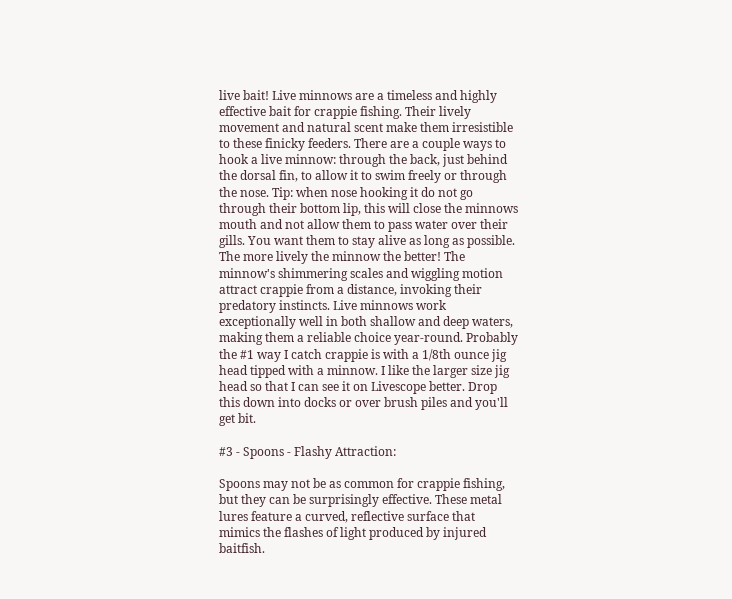live bait! Live minnows are a timeless and highly effective bait for crappie fishing. Their lively movement and natural scent make them irresistible to these finicky feeders. There are a couple ways to hook a live minnow: through the back, just behind the dorsal fin, to allow it to swim freely or through the nose. Tip: when nose hooking it do not go through their bottom lip, this will close the minnows mouth and not allow them to pass water over their gills. You want them to stay alive as long as possible. The more lively the minnow the better! The minnow's shimmering scales and wiggling motion attract crappie from a distance, invoking their predatory instincts. Live minnows work exceptionally well in both shallow and deep waters, making them a reliable choice year-round. Probably the #1 way I catch crappie is with a 1/8th ounce jig head tipped with a minnow. I like the larger size jig head so that I can see it on Livescope better. Drop this down into docks or over brush piles and you'll get bit.

#3 - Spoons - Flashy Attraction:

Spoons may not be as common for crappie fishing, but they can be surprisingly effective. These metal lures feature a curved, reflective surface that mimics the flashes of light produced by injured baitfish.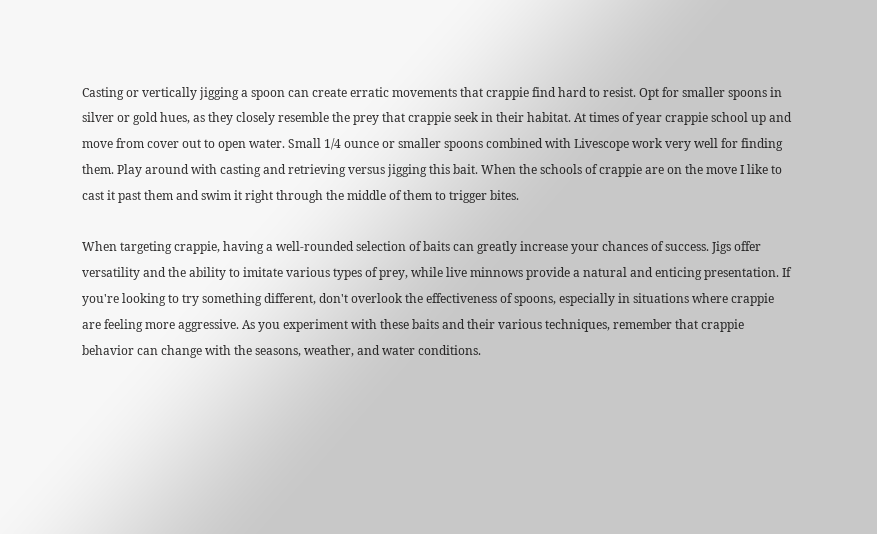Casting or vertically jigging a spoon can create erratic movements that crappie find hard to resist. Opt for smaller spoons in silver or gold hues, as they closely resemble the prey that crappie seek in their habitat. At times of year crappie school up and move from cover out to open water. Small 1/4 ounce or smaller spoons combined with Livescope work very well for finding them. Play around with casting and retrieving versus jigging this bait. When the schools of crappie are on the move I like to cast it past them and swim it right through the middle of them to trigger bites.

When targeting crappie, having a well-rounded selection of baits can greatly increase your chances of success. Jigs offer versatility and the ability to imitate various types of prey, while live minnows provide a natural and enticing presentation. If you're looking to try something different, don't overlook the effectiveness of spoons, especially in situations where crappie are feeling more aggressive. As you experiment with these baits and their various techniques, remember that crappie behavior can change with the seasons, weather, and water conditions.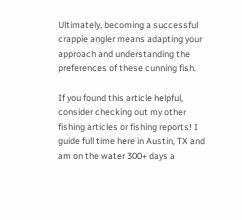Ultimately, becoming a successful crappie angler means adapting your approach and understanding the preferences of these cunning fish.

If you found this article helpful, consider checking out my other fishing articles or fishing reports! I guide full time here in Austin, TX and am on the water 300+ days a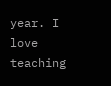year. I love teaching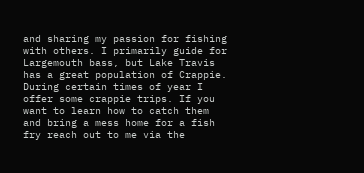and sharing my passion for fishing with others. I primarily guide for Largemouth bass, but Lake Travis has a great population of Crappie. During certain times of year I offer some crappie trips. If you want to learn how to catch them and bring a mess home for a fish fry reach out to me via the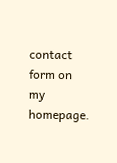contact form on my homepage.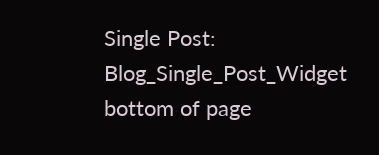Single Post: Blog_Single_Post_Widget
bottom of page